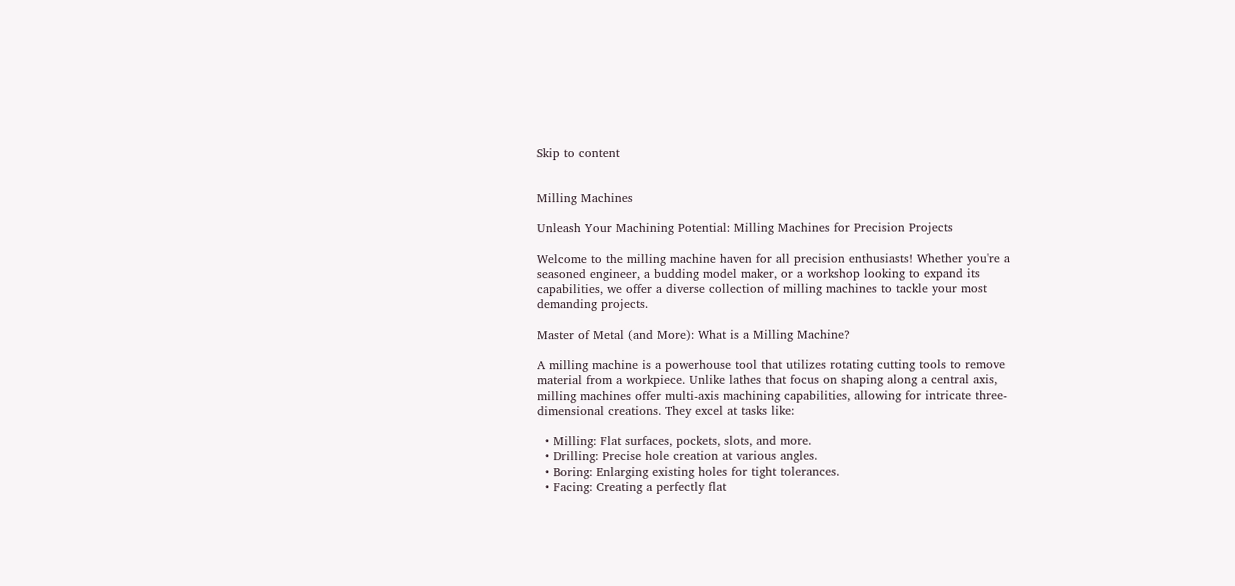Skip to content


Milling Machines

Unleash Your Machining Potential: Milling Machines for Precision Projects

Welcome to the milling machine haven for all precision enthusiasts! Whether you're a seasoned engineer, a budding model maker, or a workshop looking to expand its capabilities, we offer a diverse collection of milling machines to tackle your most demanding projects.

Master of Metal (and More): What is a Milling Machine?

A milling machine is a powerhouse tool that utilizes rotating cutting tools to remove material from a workpiece. Unlike lathes that focus on shaping along a central axis, milling machines offer multi-axis machining capabilities, allowing for intricate three-dimensional creations. They excel at tasks like:

  • Milling: Flat surfaces, pockets, slots, and more.
  • Drilling: Precise hole creation at various angles.
  • Boring: Enlarging existing holes for tight tolerances.
  • Facing: Creating a perfectly flat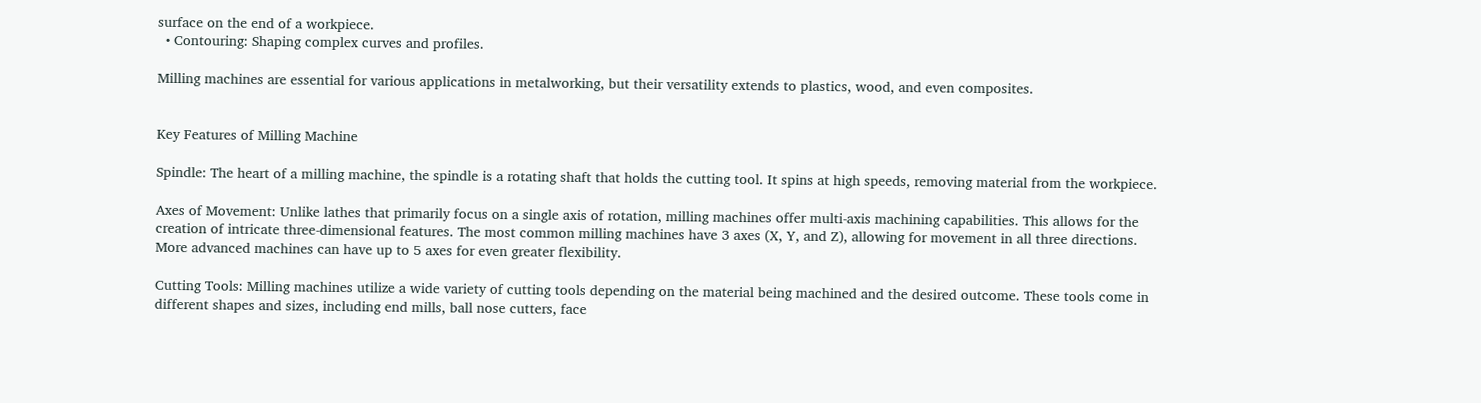surface on the end of a workpiece.
  • Contouring: Shaping complex curves and profiles.

Milling machines are essential for various applications in metalworking, but their versatility extends to plastics, wood, and even composites.


Key Features of Milling Machine

Spindle: The heart of a milling machine, the spindle is a rotating shaft that holds the cutting tool. It spins at high speeds, removing material from the workpiece.

Axes of Movement: Unlike lathes that primarily focus on a single axis of rotation, milling machines offer multi-axis machining capabilities. This allows for the creation of intricate three-dimensional features. The most common milling machines have 3 axes (X, Y, and Z), allowing for movement in all three directions. More advanced machines can have up to 5 axes for even greater flexibility.

Cutting Tools: Milling machines utilize a wide variety of cutting tools depending on the material being machined and the desired outcome. These tools come in different shapes and sizes, including end mills, ball nose cutters, face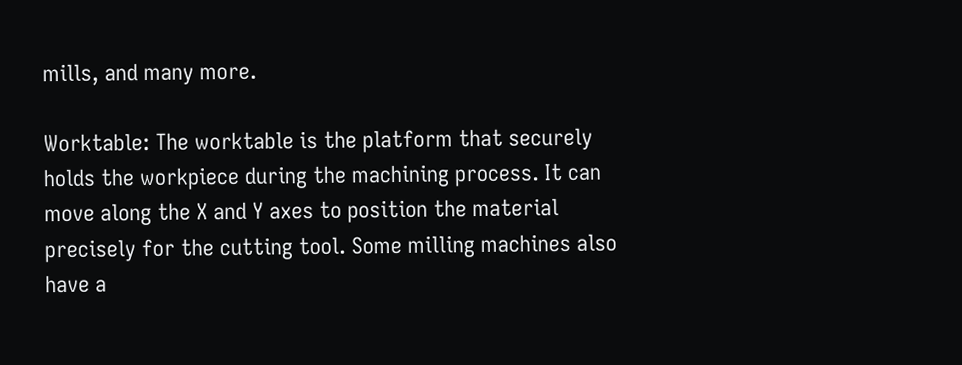mills, and many more.

Worktable: The worktable is the platform that securely holds the workpiece during the machining process. It can move along the X and Y axes to position the material precisely for the cutting tool. Some milling machines also have a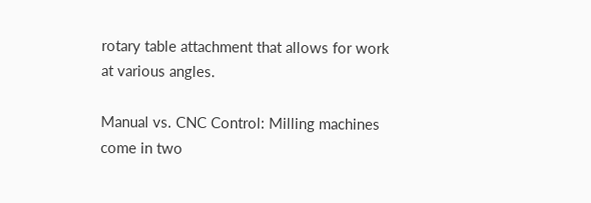rotary table attachment that allows for work at various angles.

Manual vs. CNC Control: Milling machines come in two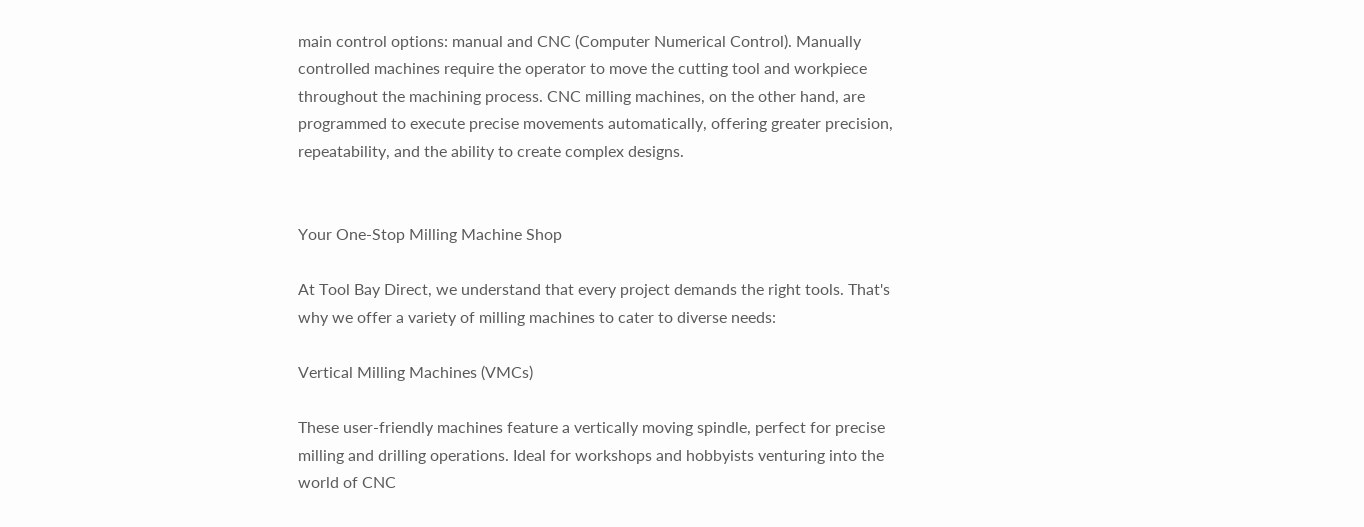main control options: manual and CNC (Computer Numerical Control). Manually controlled machines require the operator to move the cutting tool and workpiece throughout the machining process. CNC milling machines, on the other hand, are programmed to execute precise movements automatically, offering greater precision, repeatability, and the ability to create complex designs.


Your One-Stop Milling Machine Shop

At Tool Bay Direct, we understand that every project demands the right tools. That's why we offer a variety of milling machines to cater to diverse needs:

Vertical Milling Machines (VMCs)

These user-friendly machines feature a vertically moving spindle, perfect for precise milling and drilling operations. Ideal for workshops and hobbyists venturing into the world of CNC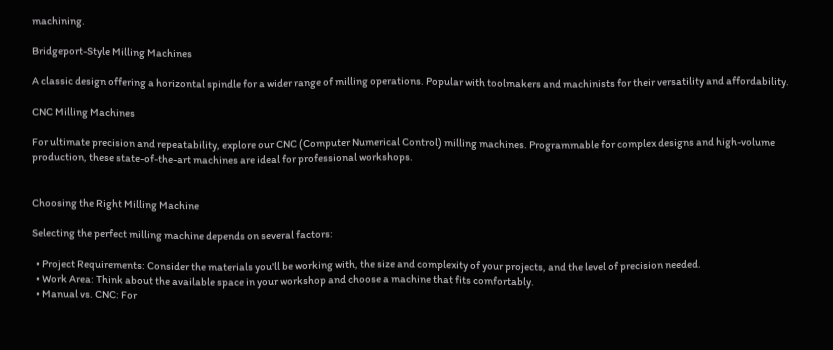machining.

Bridgeport-Style Milling Machines

A classic design offering a horizontal spindle for a wider range of milling operations. Popular with toolmakers and machinists for their versatility and affordability.

CNC Milling Machines

For ultimate precision and repeatability, explore our CNC (Computer Numerical Control) milling machines. Programmable for complex designs and high-volume production, these state-of-the-art machines are ideal for professional workshops.


Choosing the Right Milling Machine

Selecting the perfect milling machine depends on several factors:

  • Project Requirements: Consider the materials you'll be working with, the size and complexity of your projects, and the level of precision needed.
  • Work Area: Think about the available space in your workshop and choose a machine that fits comfortably.
  • Manual vs. CNC: For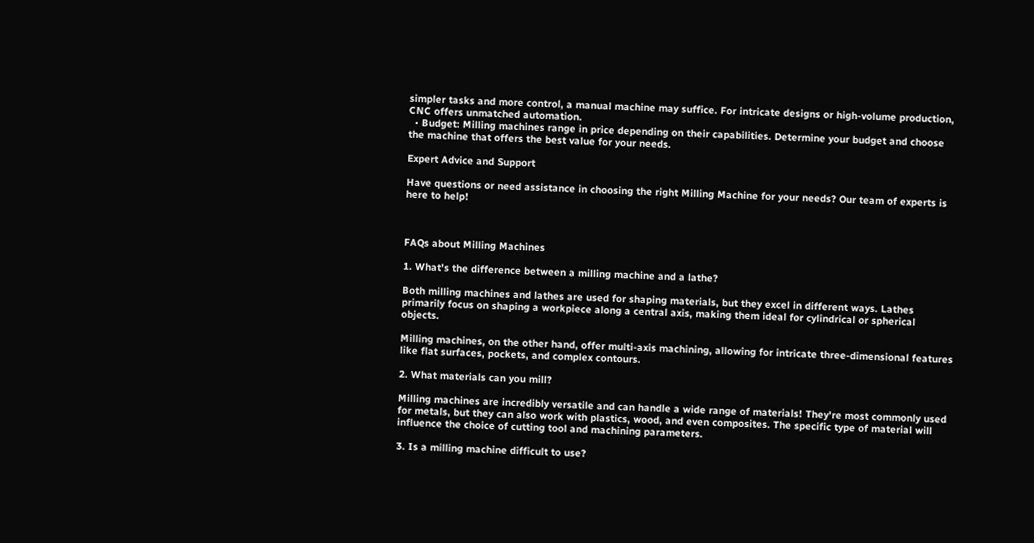simpler tasks and more control, a manual machine may suffice. For intricate designs or high-volume production, CNC offers unmatched automation.
  • Budget: Milling machines range in price depending on their capabilities. Determine your budget and choose the machine that offers the best value for your needs.

Expert Advice and Support

Have questions or need assistance in choosing the right Milling Machine for your needs? Our team of experts is here to help!



FAQs about Milling Machines

1. What's the difference between a milling machine and a lathe?

Both milling machines and lathes are used for shaping materials, but they excel in different ways. Lathes primarily focus on shaping a workpiece along a central axis, making them ideal for cylindrical or spherical objects.

Milling machines, on the other hand, offer multi-axis machining, allowing for intricate three-dimensional features like flat surfaces, pockets, and complex contours.

2. What materials can you mill?

Milling machines are incredibly versatile and can handle a wide range of materials! They're most commonly used for metals, but they can also work with plastics, wood, and even composites. The specific type of material will influence the choice of cutting tool and machining parameters.

3. Is a milling machine difficult to use?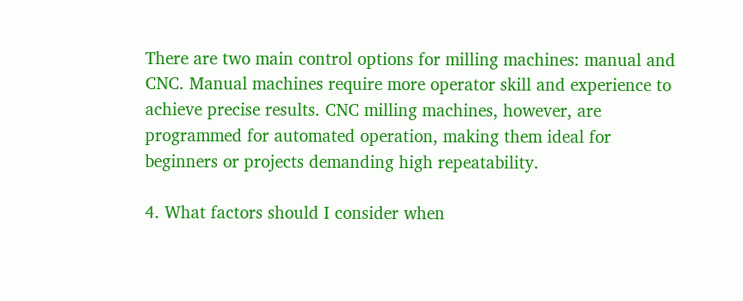There are two main control options for milling machines: manual and CNC. Manual machines require more operator skill and experience to achieve precise results. CNC milling machines, however, are programmed for automated operation, making them ideal for beginners or projects demanding high repeatability.

4. What factors should I consider when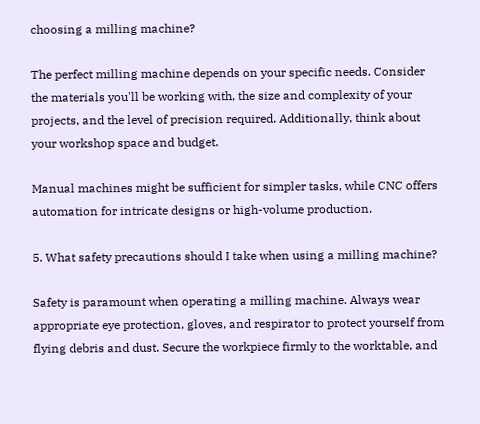choosing a milling machine?

The perfect milling machine depends on your specific needs. Consider the materials you'll be working with, the size and complexity of your projects, and the level of precision required. Additionally, think about your workshop space and budget.

Manual machines might be sufficient for simpler tasks, while CNC offers automation for intricate designs or high-volume production.

5. What safety precautions should I take when using a milling machine?

Safety is paramount when operating a milling machine. Always wear appropriate eye protection, gloves, and respirator to protect yourself from flying debris and dust. Secure the workpiece firmly to the worktable, and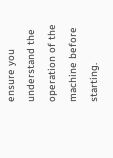ensure you understand the operation of the machine before starting.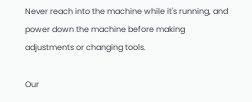Never reach into the machine while it's running, and power down the machine before making adjustments or changing tools.

Our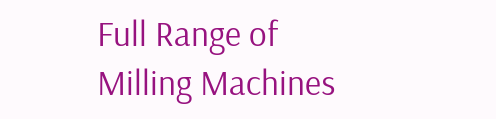Full Range of Milling Machines